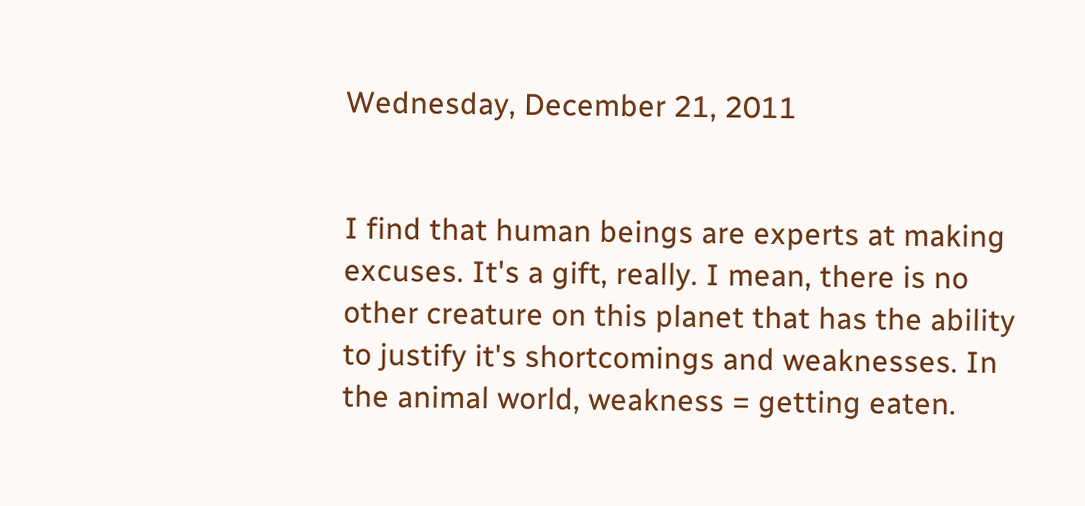Wednesday, December 21, 2011


I find that human beings are experts at making excuses. It's a gift, really. I mean, there is no other creature on this planet that has the ability to justify it's shortcomings and weaknesses. In the animal world, weakness = getting eaten.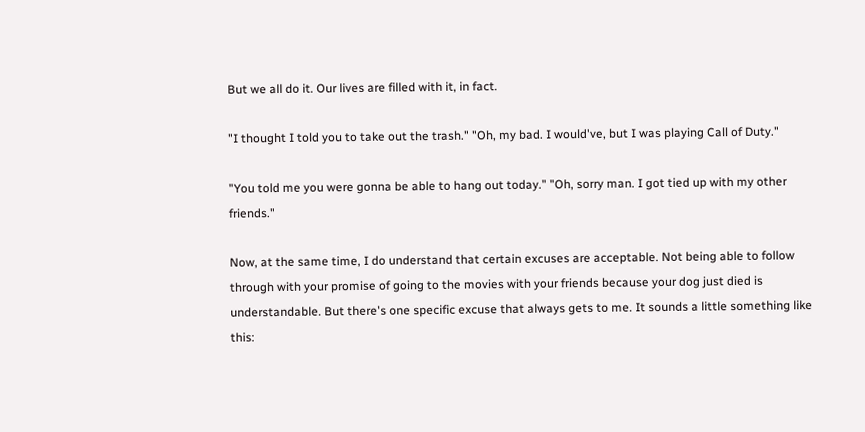But we all do it. Our lives are filled with it, in fact.

"I thought I told you to take out the trash." "Oh, my bad. I would've, but I was playing Call of Duty."

"You told me you were gonna be able to hang out today." "Oh, sorry man. I got tied up with my other friends."

Now, at the same time, I do understand that certain excuses are acceptable. Not being able to follow through with your promise of going to the movies with your friends because your dog just died is understandable. But there's one specific excuse that always gets to me. It sounds a little something like this: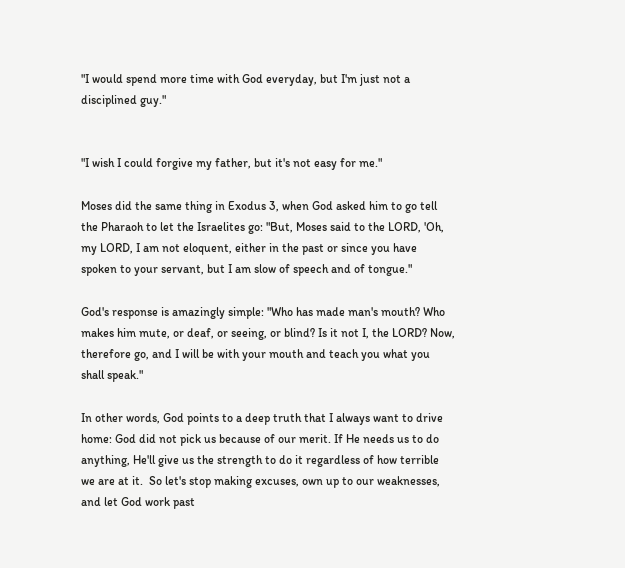"I would spend more time with God everyday, but I'm just not a disciplined guy."


"I wish I could forgive my father, but it's not easy for me."

Moses did the same thing in Exodus 3, when God asked him to go tell the Pharaoh to let the Israelites go: "But, Moses said to the LORD, 'Oh, my LORD, I am not eloquent, either in the past or since you have spoken to your servant, but I am slow of speech and of tongue."

God's response is amazingly simple: "Who has made man's mouth? Who makes him mute, or deaf, or seeing, or blind? Is it not I, the LORD? Now, therefore go, and I will be with your mouth and teach you what you shall speak."

In other words, God points to a deep truth that I always want to drive home: God did not pick us because of our merit. If He needs us to do anything, He'll give us the strength to do it regardless of how terrible we are at it.  So let's stop making excuses, own up to our weaknesses, and let God work past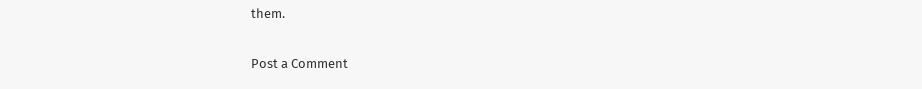them.


Post a Comment